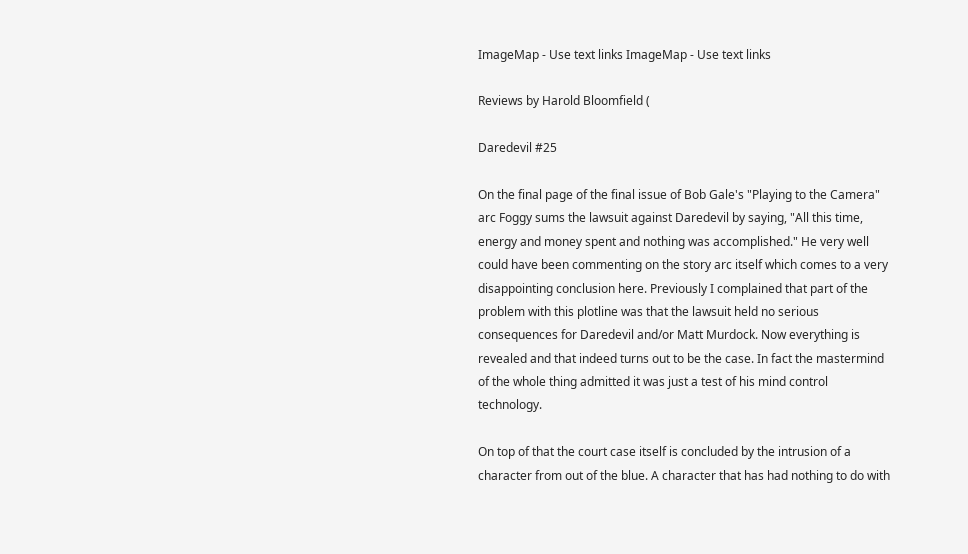ImageMap - Use text links ImageMap - Use text links

Reviews by Harold Bloomfield (

Daredevil #25

On the final page of the final issue of Bob Gale's "Playing to the Camera" arc Foggy sums the lawsuit against Daredevil by saying, "All this time, energy and money spent and nothing was accomplished." He very well could have been commenting on the story arc itself which comes to a very disappointing conclusion here. Previously I complained that part of the problem with this plotline was that the lawsuit held no serious consequences for Daredevil and/or Matt Murdock. Now everything is revealed and that indeed turns out to be the case. In fact the mastermind of the whole thing admitted it was just a test of his mind control technology.

On top of that the court case itself is concluded by the intrusion of a character from out of the blue. A character that has had nothing to do with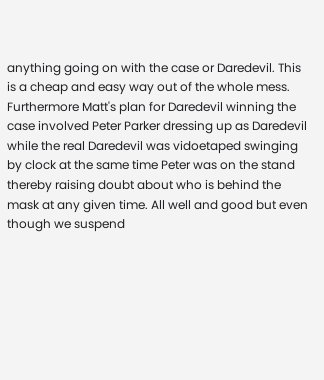anything going on with the case or Daredevil. This is a cheap and easy way out of the whole mess. Furthermore Matt's plan for Daredevil winning the case involved Peter Parker dressing up as Daredevil while the real Daredevil was vidoetaped swinging by clock at the same time Peter was on the stand thereby raising doubt about who is behind the mask at any given time. All well and good but even though we suspend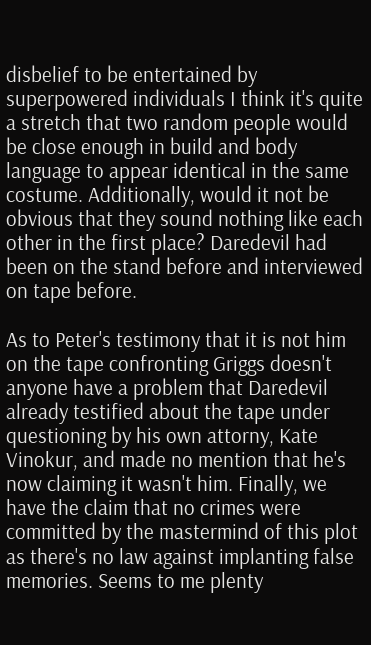disbelief to be entertained by superpowered individuals I think it's quite a stretch that two random people would be close enough in build and body language to appear identical in the same costume. Additionally, would it not be obvious that they sound nothing like each other in the first place? Daredevil had been on the stand before and interviewed on tape before.

As to Peter's testimony that it is not him on the tape confronting Griggs doesn't anyone have a problem that Daredevil already testified about the tape under questioning by his own attorny, Kate Vinokur, and made no mention that he's now claiming it wasn't him. Finally, we have the claim that no crimes were committed by the mastermind of this plot as there's no law against implanting false memories. Seems to me plenty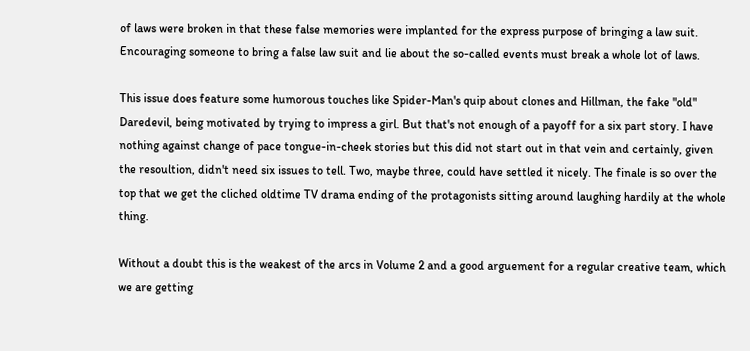of laws were broken in that these false memories were implanted for the express purpose of bringing a law suit. Encouraging someone to bring a false law suit and lie about the so-called events must break a whole lot of laws.

This issue does feature some humorous touches like Spider-Man's quip about clones and Hillman, the fake "old" Daredevil, being motivated by trying to impress a girl. But that's not enough of a payoff for a six part story. I have nothing against change of pace tongue-in-cheek stories but this did not start out in that vein and certainly, given the resoultion, didn't need six issues to tell. Two, maybe three, could have settled it nicely. The finale is so over the top that we get the cliched oldtime TV drama ending of the protagonists sitting around laughing hardily at the whole thing.

Without a doubt this is the weakest of the arcs in Volume 2 and a good arguement for a regular creative team, which we are getting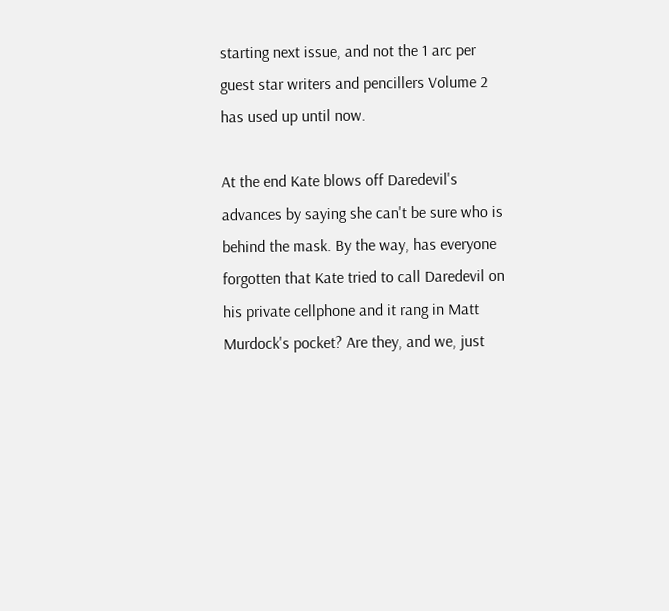starting next issue, and not the 1 arc per guest star writers and pencillers Volume 2 has used up until now.

At the end Kate blows off Daredevil's advances by saying she can't be sure who is behind the mask. By the way, has everyone forgotten that Kate tried to call Daredevil on his private cellphone and it rang in Matt Murdock's pocket? Are they, and we, just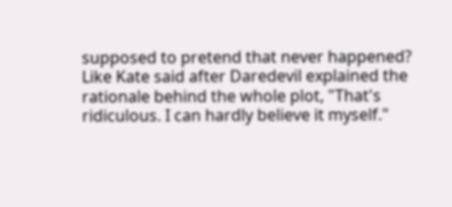supposed to pretend that never happened? Like Kate said after Daredevil explained the rationale behind the whole plot, "That's ridiculous. I can hardly believe it myself."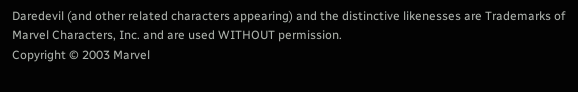Daredevil (and other related characters appearing) and the distinctive likenesses are Trademarks of Marvel Characters, Inc. and are used WITHOUT permission.
Copyright © 2003 Marvel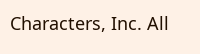Characters, Inc. All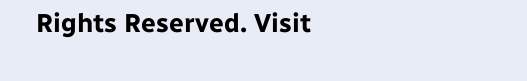Rights Reserved. Visit